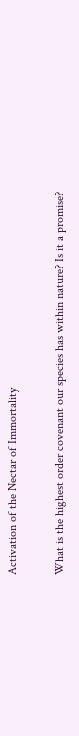Activation of the Nectar of Immortality

What is the highest order covenant our species has within nature? Is it a promise?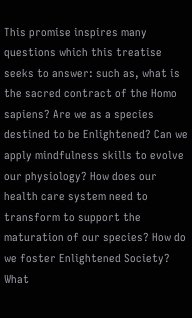This promise inspires many questions which this treatise seeks to answer: such as, what is the sacred contract of the Homo sapiens? Are we as a species destined to be Enlightened? Can we apply mindfulness skills to evolve our physiology? How does our health care system need to transform to support the maturation of our species? How do we foster Enlightened Society? What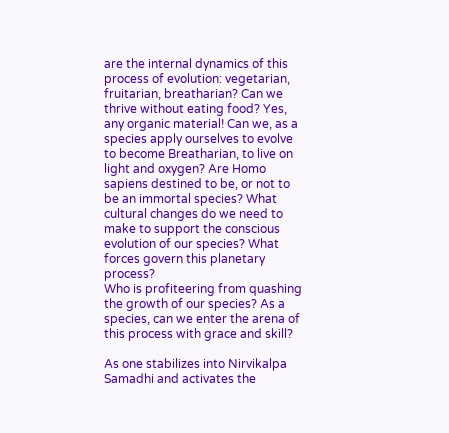are the internal dynamics of this process of evolution: vegetarian, fruitarian, breatharian? Can we thrive without eating food? Yes, any organic material! Can we, as a species apply ourselves to evolve to become Breatharian, to live on light and oxygen? Are Homo sapiens destined to be, or not to be an immortal species? What cultural changes do we need to make to support the conscious evolution of our species? What forces govern this planetary process?
Who is profiteering from quashing the growth of our species? As a species, can we enter the arena of this process with grace and skill?

As one stabilizes into Nirvikalpa Samadhi and activates the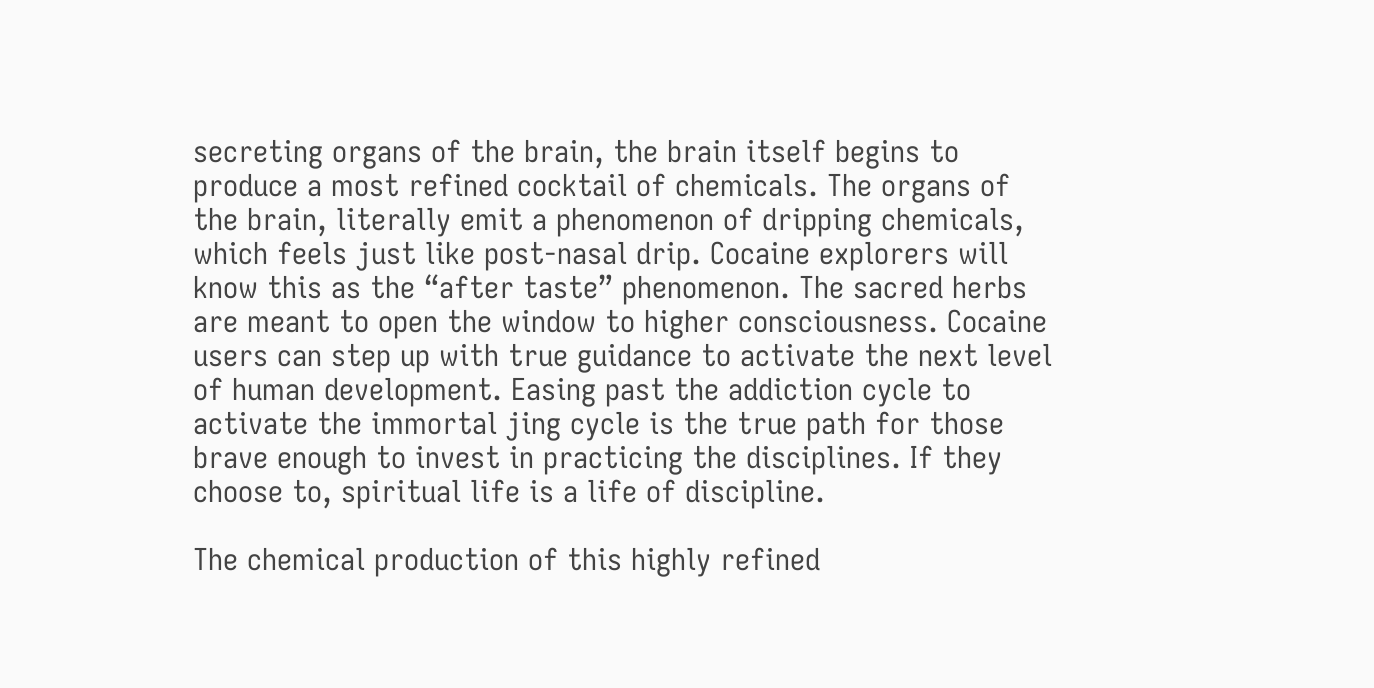secreting organs of the brain, the brain itself begins to produce a most refined cocktail of chemicals. The organs of the brain, literally emit a phenomenon of dripping chemicals, which feels just like post-nasal drip. Cocaine explorers will know this as the “after taste” phenomenon. The sacred herbs are meant to open the window to higher consciousness. Cocaine users can step up with true guidance to activate the next level of human development. Easing past the addiction cycle to activate the immortal jing cycle is the true path for those brave enough to invest in practicing the disciplines. If they choose to, spiritual life is a life of discipline.

The chemical production of this highly refined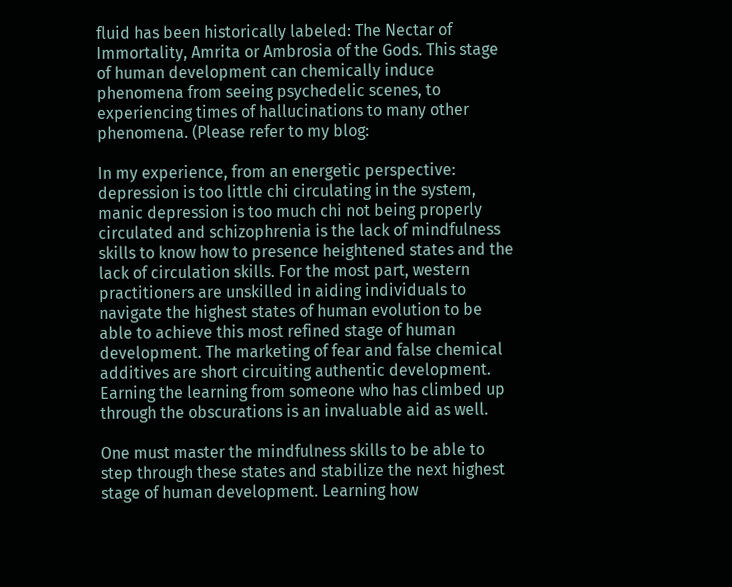fluid has been historically labeled: The Nectar of Immortality, Amrita or Ambrosia of the Gods. This stage of human development can chemically induce phenomena from seeing psychedelic scenes, to experiencing times of hallucinations to many other phenomena. (Please refer to my blog:

In my experience, from an energetic perspective: depression is too little chi circulating in the system, manic depression is too much chi not being properly circulated and schizophrenia is the lack of mindfulness skills to know how to presence heightened states and the lack of circulation skills. For the most part, western practitioners are unskilled in aiding individuals to navigate the highest states of human evolution to be able to achieve this most refined stage of human development. The marketing of fear and false chemical additives are short circuiting authentic development. Earning the learning from someone who has climbed up through the obscurations is an invaluable aid as well.

One must master the mindfulness skills to be able to step through these states and stabilize the next highest stage of human development. Learning how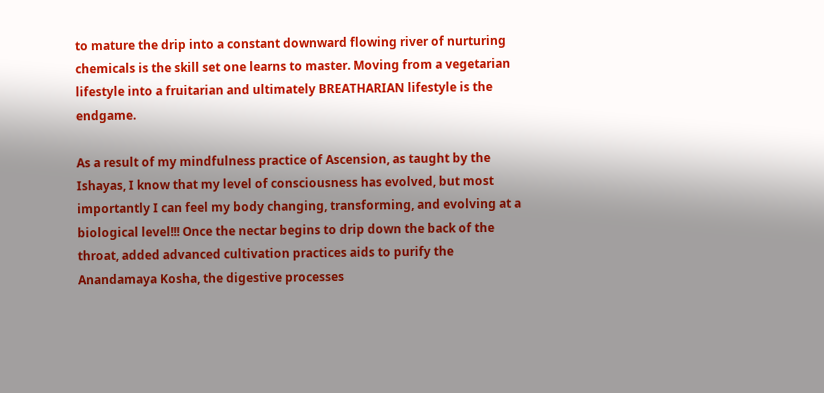to mature the drip into a constant downward flowing river of nurturing chemicals is the skill set one learns to master. Moving from a vegetarian lifestyle into a fruitarian and ultimately BREATHARIAN lifestyle is the endgame.

As a result of my mindfulness practice of Ascension, as taught by the Ishayas, I know that my level of consciousness has evolved, but most importantly I can feel my body changing, transforming, and evolving at a biological level!!! Once the nectar begins to drip down the back of the throat, added advanced cultivation practices aids to purify the Anandamaya Kosha, the digestive processes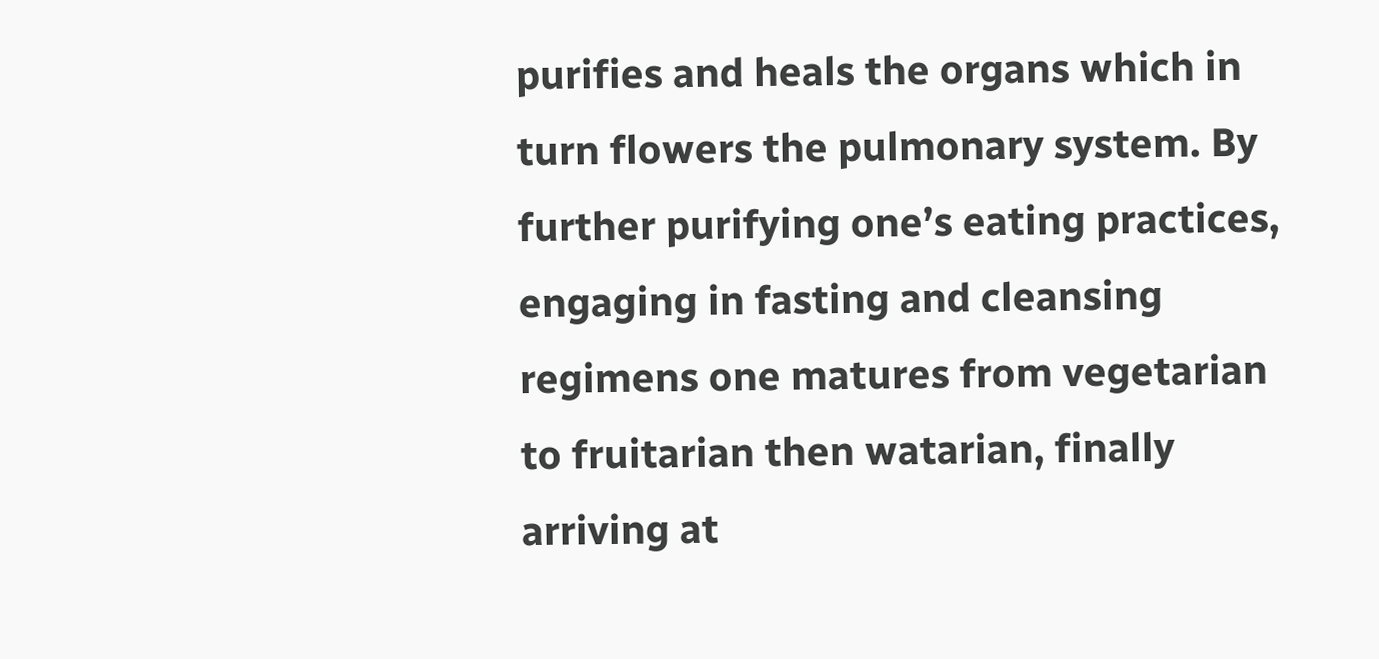purifies and heals the organs which in turn flowers the pulmonary system. By further purifying one’s eating practices, engaging in fasting and cleansing regimens one matures from vegetarian to fruitarian then watarian, finally arriving at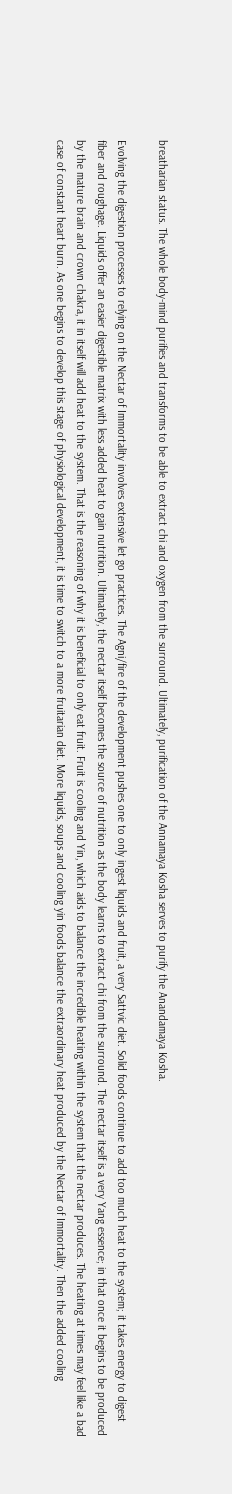breatharian status. The whole body-mind purifies and transforms to be able to extract chi and oxygen from the surround. Ultimately, purification of the Annamaya Kosha serves to purify the Anandamaya Kosha.

Evolving the digestion processes to relying on the Nectar of Immortality involves extensive let go practices. The Agni/fire of the development pushes one to only ingest liquids and fruit, a very Sattvic diet. Solid foods continue to add too much heat to the system; it takes energy to digest fiber and roughage. Liquids offer an easier digestible matrix with less added heat to gain nutrition. Ultimately, the nectar itself becomes the source of nutrition as the body learns to extract chi from the surround. The nectar itself is a very Yang essence; in that once it begins to be produced by the mature brain and crown chakra, it in itself will add heat to the system. That is the reasoning of why it is beneficial to only eat fruit. Fruit is cooling and Yin, which aids to balance the incredible heating within the system that the nectar produces. The heating at times may feel like a bad case of constant heart burn. As one begins to develop this stage of physiological development, it is time to switch to a more fruitarian diet. More liquids, soups and cooling yin foods balance the extraordinary heat produced by the Nectar of Immortality. Then the added cooling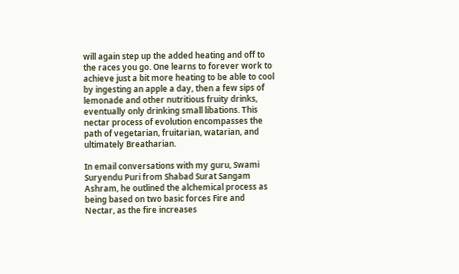will again step up the added heating and off to the races you go. One learns to forever work to achieve just a bit more heating to be able to cool by ingesting an apple a day, then a few sips of lemonade and other nutritious fruity drinks, eventually only drinking small libations. This nectar process of evolution encompasses the path of vegetarian, fruitarian, watarian, and ultimately Breatharian.

In email conversations with my guru, Swami Suryendu Puri from Shabad Surat Sangam Ashram, he outlined the alchemical process as being based on two basic forces Fire and Nectar, as the fire increases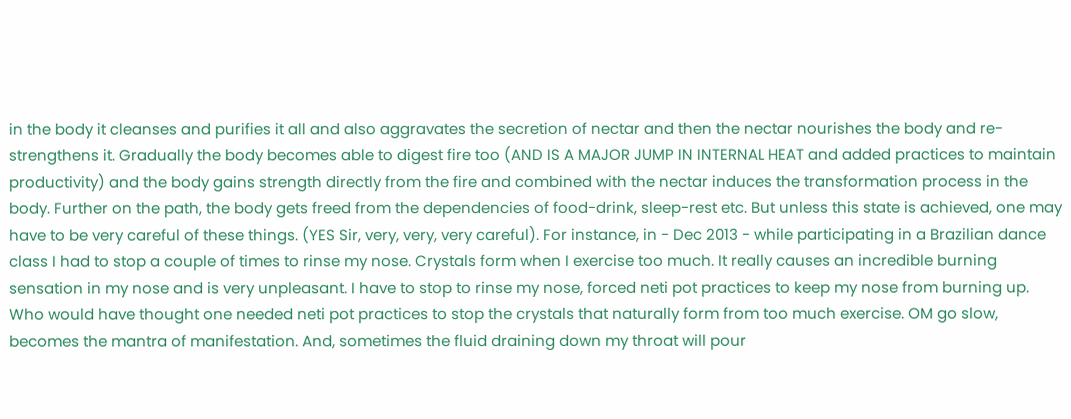in the body it cleanses and purifies it all and also aggravates the secretion of nectar and then the nectar nourishes the body and re-strengthens it. Gradually the body becomes able to digest fire too (AND IS A MAJOR JUMP IN INTERNAL HEAT and added practices to maintain productivity) and the body gains strength directly from the fire and combined with the nectar induces the transformation process in the body. Further on the path, the body gets freed from the dependencies of food-drink, sleep-rest etc. But unless this state is achieved, one may have to be very careful of these things. (YES Sir, very, very, very careful). For instance, in - Dec 2013 - while participating in a Brazilian dance class I had to stop a couple of times to rinse my nose. Crystals form when I exercise too much. It really causes an incredible burning sensation in my nose and is very unpleasant. I have to stop to rinse my nose, forced neti pot practices to keep my nose from burning up. Who would have thought one needed neti pot practices to stop the crystals that naturally form from too much exercise. OM go slow, becomes the mantra of manifestation. And, sometimes the fluid draining down my throat will pour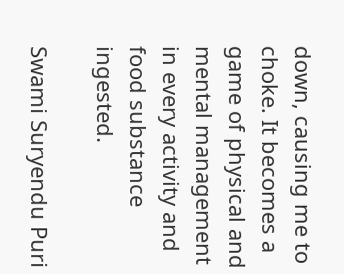down, causing me to choke. It becomes a game of physical and mental management in every activity and food substance ingested.

Swami Suryendu Puri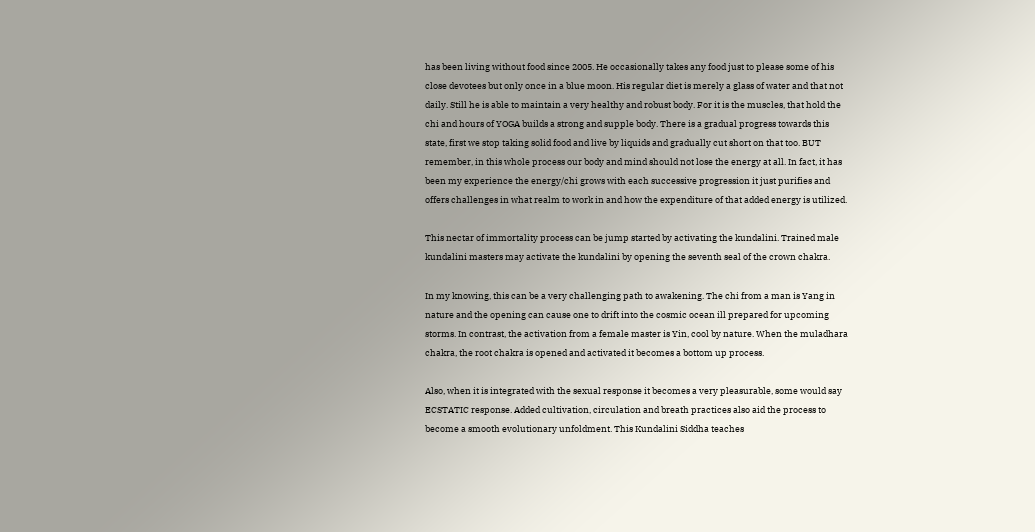has been living without food since 2005. He occasionally takes any food just to please some of his close devotees but only once in a blue moon. His regular diet is merely a glass of water and that not daily. Still he is able to maintain a very healthy and robust body. For it is the muscles, that hold the chi and hours of YOGA builds a strong and supple body. There is a gradual progress towards this state, first we stop taking solid food and live by liquids and gradually cut short on that too. BUT remember, in this whole process our body and mind should not lose the energy at all. In fact, it has been my experience the energy/chi grows with each successive progression it just purifies and offers challenges in what realm to work in and how the expenditure of that added energy is utilized.

This nectar of immortality process can be jump started by activating the kundalini. Trained male kundalini masters may activate the kundalini by opening the seventh seal of the crown chakra.

In my knowing, this can be a very challenging path to awakening. The chi from a man is Yang in nature and the opening can cause one to drift into the cosmic ocean ill prepared for upcoming storms. In contrast, the activation from a female master is Yin, cool by nature. When the muladhara chakra, the root chakra is opened and activated it becomes a bottom up process.

Also, when it is integrated with the sexual response it becomes a very pleasurable, some would say ECSTATIC response. Added cultivation, circulation and breath practices also aid the process to become a smooth evolutionary unfoldment. This Kundalini Siddha teaches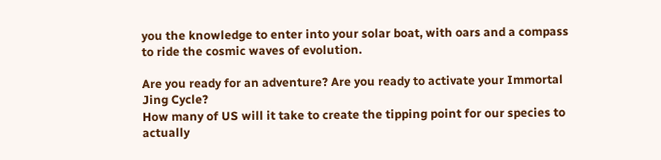you the knowledge to enter into your solar boat, with oars and a compass to ride the cosmic waves of evolution.

Are you ready for an adventure? Are you ready to activate your Immortal Jing Cycle?
How many of US will it take to create the tipping point for our species to actually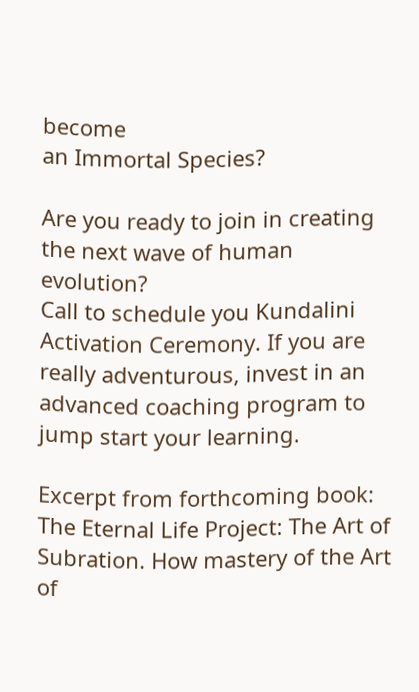become
an Immortal Species?

Are you ready to join in creating the next wave of human evolution?
Call to schedule you Kundalini Activation Ceremony. If you are really adventurous, invest in an advanced coaching program to jump start your learning.

Excerpt from forthcoming book: The Eternal Life Project: The Art of Subration. How mastery of the Art of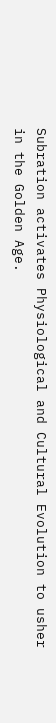Subration activates Physiological and Cultural Evolution to usher in the Golden Age.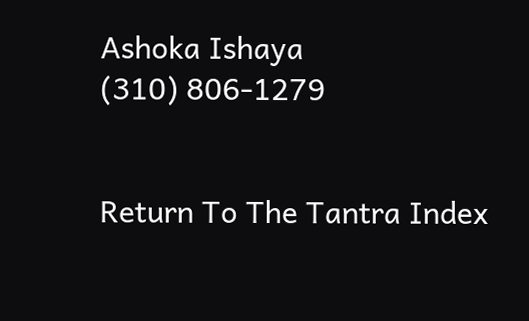Ashoka Ishaya
(310) 806-1279


Return To The Tantra Index